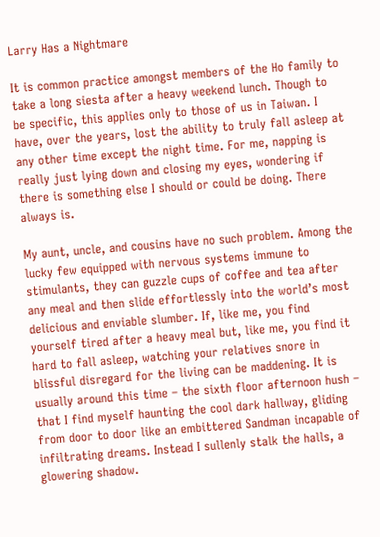Larry Has a Nightmare

It is common practice amongst members of the Ho family to take a long siesta after a heavy weekend lunch. Though to be specific, this applies only to those of us in Taiwan. I have, over the years, lost the ability to truly fall asleep at any other time except the night time. For me, napping is really just lying down and closing my eyes, wondering if there is something else I should or could be doing. There always is.

My aunt, uncle, and cousins have no such problem. Among the lucky few equipped with nervous systems immune to stimulants, they can guzzle cups of coffee and tea after any meal and then slide effortlessly into the world’s most delicious and enviable slumber. If, like me, you find yourself tired after a heavy meal but, like me, you find it hard to fall asleep, watching your relatives snore in blissful disregard for the living can be maddening. It is usually around this time – the sixth floor afternoon hush – that I find myself haunting the cool dark hallway, gliding from door to door like an embittered Sandman incapable of infiltrating dreams. Instead I sullenly stalk the halls, a glowering shadow.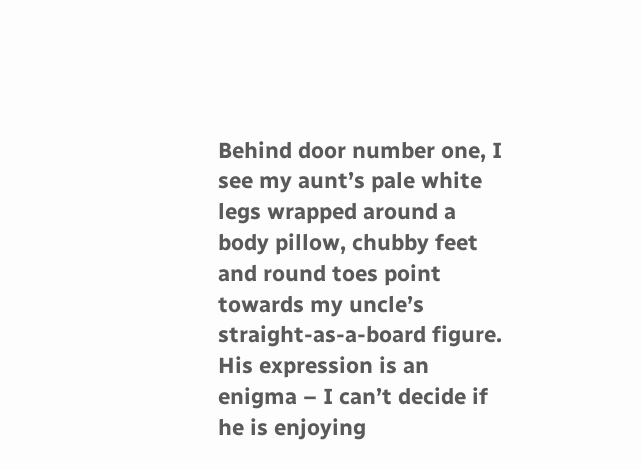Behind door number one, I see my aunt’s pale white legs wrapped around a body pillow, chubby feet and round toes point towards my uncle’s straight-as-a-board figure. His expression is an enigma – I can’t decide if he is enjoying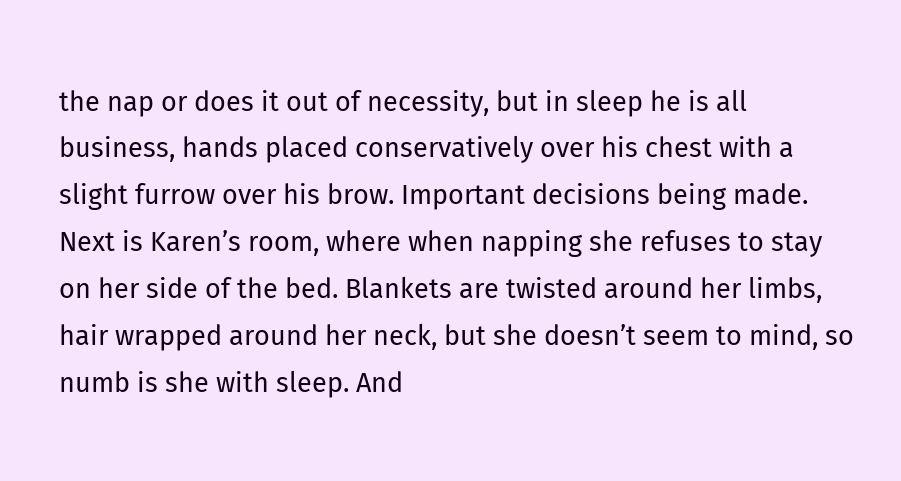the nap or does it out of necessity, but in sleep he is all business, hands placed conservatively over his chest with a slight furrow over his brow. Important decisions being made. Next is Karen’s room, where when napping she refuses to stay on her side of the bed. Blankets are twisted around her limbs, hair wrapped around her neck, but she doesn’t seem to mind, so numb is she with sleep. And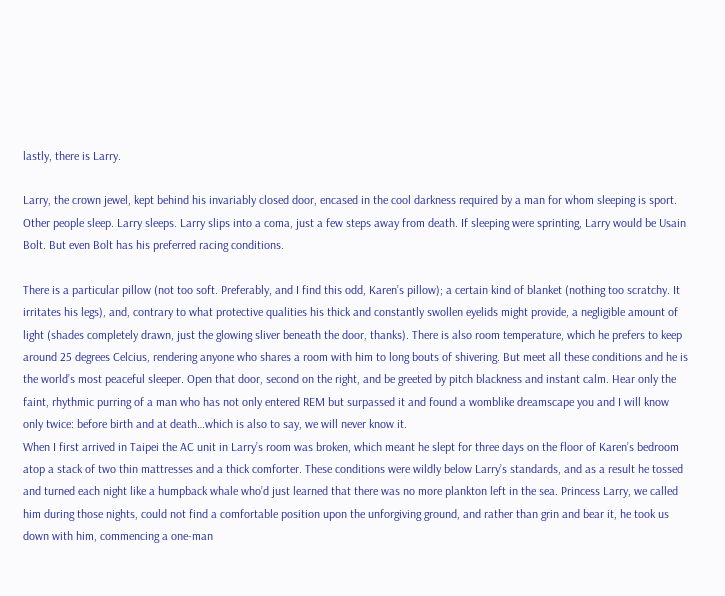lastly, there is Larry.

Larry, the crown jewel, kept behind his invariably closed door, encased in the cool darkness required by a man for whom sleeping is sport. Other people sleep. Larry sleeps. Larry slips into a coma, just a few steps away from death. If sleeping were sprinting, Larry would be Usain Bolt. But even Bolt has his preferred racing conditions.

There is a particular pillow (not too soft. Preferably, and I find this odd, Karen’s pillow); a certain kind of blanket (nothing too scratchy. It irritates his legs), and, contrary to what protective qualities his thick and constantly swollen eyelids might provide, a negligible amount of light (shades completely drawn, just the glowing sliver beneath the door, thanks). There is also room temperature, which he prefers to keep around 25 degrees Celcius, rendering anyone who shares a room with him to long bouts of shivering. But meet all these conditions and he is the world’s most peaceful sleeper. Open that door, second on the right, and be greeted by pitch blackness and instant calm. Hear only the faint, rhythmic purring of a man who has not only entered REM but surpassed it and found a womblike dreamscape you and I will know only twice: before birth and at death…which is also to say, we will never know it.
When I first arrived in Taipei the AC unit in Larry’s room was broken, which meant he slept for three days on the floor of Karen’s bedroom atop a stack of two thin mattresses and a thick comforter. These conditions were wildly below Larry’s standards, and as a result he tossed and turned each night like a humpback whale who’d just learned that there was no more plankton left in the sea. Princess Larry, we called him during those nights, could not find a comfortable position upon the unforgiving ground, and rather than grin and bear it, he took us down with him, commencing a one-man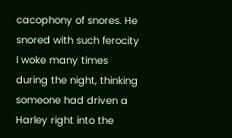cacophony of snores. He snored with such ferocity I woke many times during the night, thinking someone had driven a Harley right into the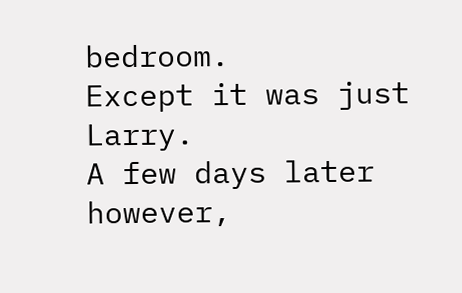bedroom.
Except it was just Larry.
A few days later however,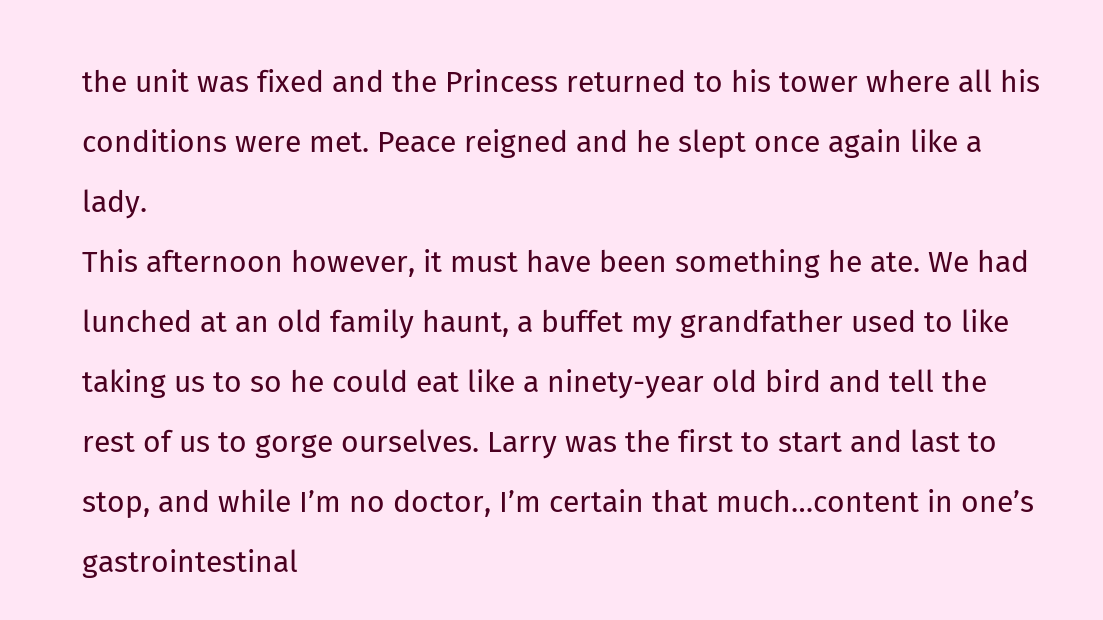the unit was fixed and the Princess returned to his tower where all his conditions were met. Peace reigned and he slept once again like a lady.
This afternoon however, it must have been something he ate. We had lunched at an old family haunt, a buffet my grandfather used to like taking us to so he could eat like a ninety-year old bird and tell the rest of us to gorge ourselves. Larry was the first to start and last to stop, and while I’m no doctor, I’m certain that much…content in one’s gastrointestinal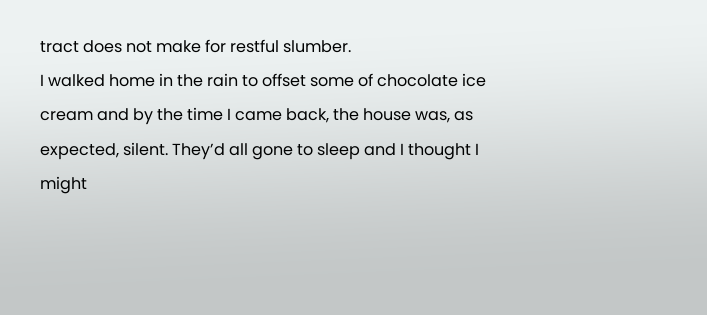tract does not make for restful slumber.
I walked home in the rain to offset some of chocolate ice cream and by the time I came back, the house was, as expected, silent. They’d all gone to sleep and I thought I might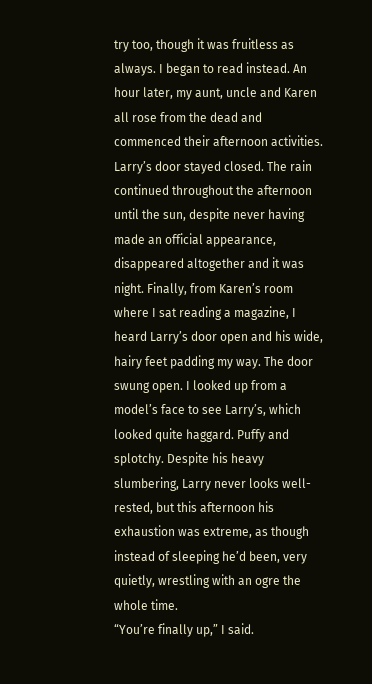try too, though it was fruitless as always. I began to read instead. An hour later, my aunt, uncle and Karen all rose from the dead and commenced their afternoon activities. Larry’s door stayed closed. The rain continued throughout the afternoon until the sun, despite never having made an official appearance, disappeared altogether and it was night. Finally, from Karen’s room where I sat reading a magazine, I heard Larry’s door open and his wide, hairy feet padding my way. The door swung open. I looked up from a model’s face to see Larry’s, which looked quite haggard. Puffy and splotchy. Despite his heavy slumbering, Larry never looks well-rested, but this afternoon his exhaustion was extreme, as though instead of sleeping he’d been, very quietly, wrestling with an ogre the whole time.
“You’re finally up,” I said.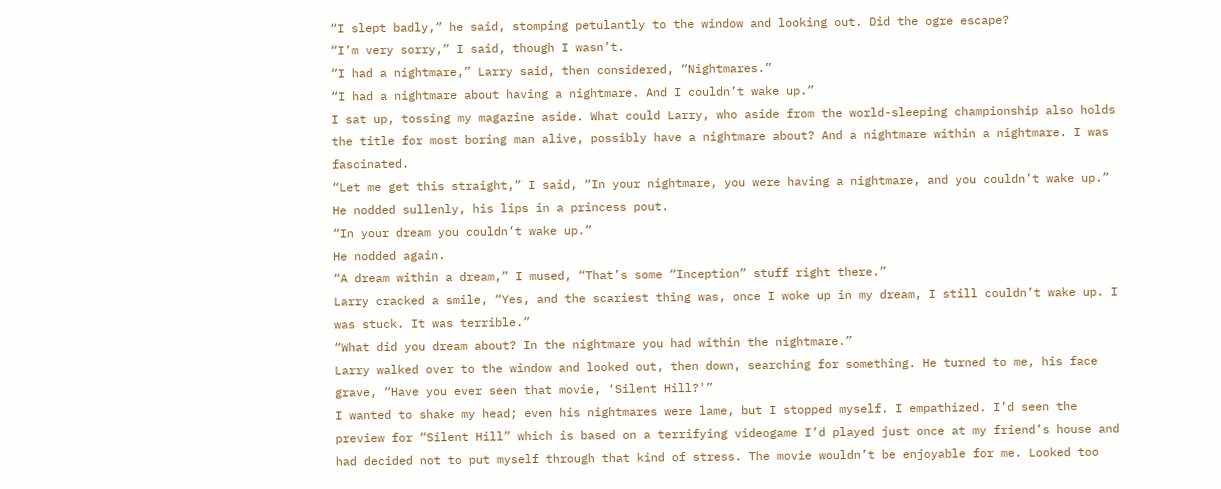“I slept badly,” he said, stomping petulantly to the window and looking out. Did the ogre escape?
“I’m very sorry,” I said, though I wasn’t.
“I had a nightmare,” Larry said, then considered, “Nightmares.”
“I had a nightmare about having a nightmare. And I couldn’t wake up.”
I sat up, tossing my magazine aside. What could Larry, who aside from the world-sleeping championship also holds the title for most boring man alive, possibly have a nightmare about? And a nightmare within a nightmare. I was fascinated.
“Let me get this straight,” I said, “In your nightmare, you were having a nightmare, and you couldn’t wake up.”
He nodded sullenly, his lips in a princess pout.
“In your dream you couldn’t wake up.”
He nodded again.
“A dream within a dream,” I mused, “That’s some “Inception” stuff right there.”
Larry cracked a smile, “Yes, and the scariest thing was, once I woke up in my dream, I still couldn’t wake up. I was stuck. It was terrible.”
“What did you dream about? In the nightmare you had within the nightmare.”
Larry walked over to the window and looked out, then down, searching for something. He turned to me, his face grave, “Have you ever seen that movie, ‘Silent Hill?'”
I wanted to shake my head; even his nightmares were lame, but I stopped myself. I empathized. I’d seen the preview for “Silent Hill” which is based on a terrifying videogame I’d played just once at my friend’s house and had decided not to put myself through that kind of stress. The movie wouldn’t be enjoyable for me. Looked too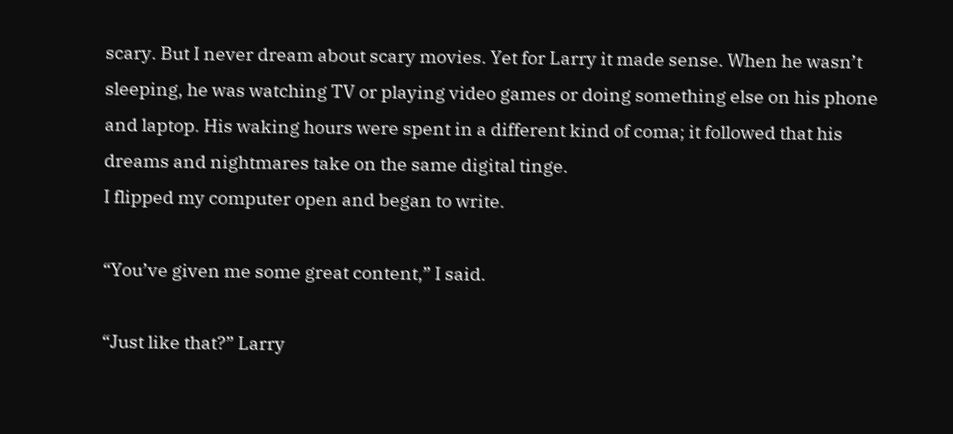scary. But I never dream about scary movies. Yet for Larry it made sense. When he wasn’t sleeping, he was watching TV or playing video games or doing something else on his phone and laptop. His waking hours were spent in a different kind of coma; it followed that his dreams and nightmares take on the same digital tinge.
I flipped my computer open and began to write.

“You’ve given me some great content,” I said.

“Just like that?” Larry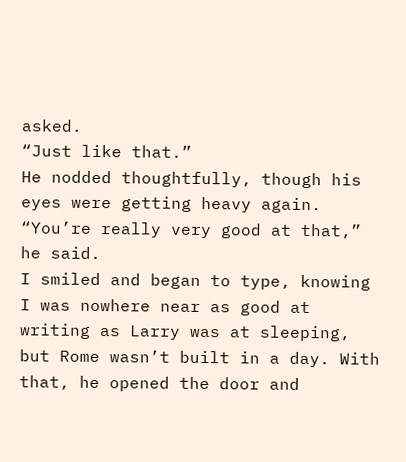asked.
“Just like that.”
He nodded thoughtfully, though his eyes were getting heavy again.
“You’re really very good at that,” he said.
I smiled and began to type, knowing I was nowhere near as good at writing as Larry was at sleeping, but Rome wasn’t built in a day. With that, he opened the door and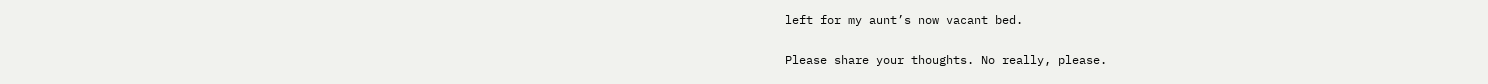left for my aunt’s now vacant bed.

Please share your thoughts. No really, please.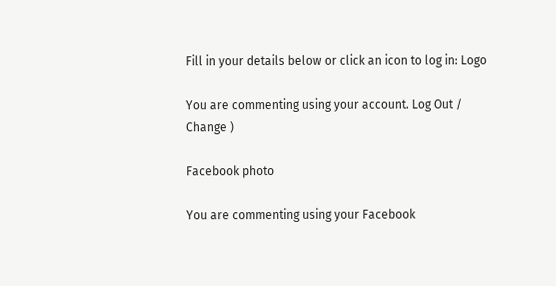Fill in your details below or click an icon to log in: Logo

You are commenting using your account. Log Out /  Change )

Facebook photo

You are commenting using your Facebook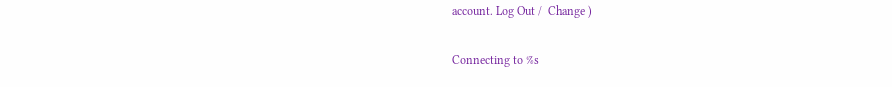account. Log Out /  Change )

Connecting to %s